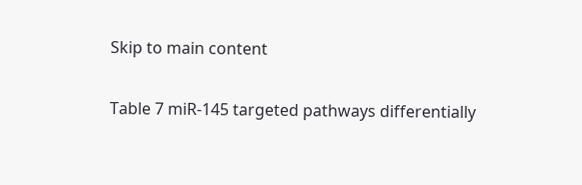Skip to main content

Table 7 miR-145 targeted pathways differentially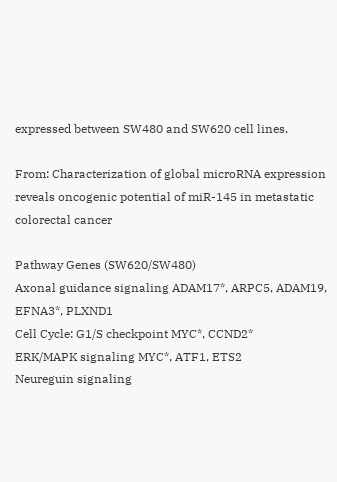expressed between SW480 and SW620 cell lines.

From: Characterization of global microRNA expression reveals oncogenic potential of miR-145 in metastatic colorectal cancer

Pathway Genes (SW620/SW480)
Axonal guidance signaling ADAM17*, ARPC5, ADAM19, EFNA3*, PLXND1
Cell Cycle: G1/S checkpoint MYC*, CCND2*
ERK/MAPK signaling MYC*, ATF1, ETS2
Neureguin signaling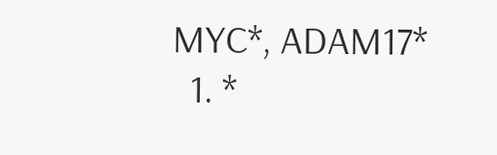MYC*, ADAM17*
  1. *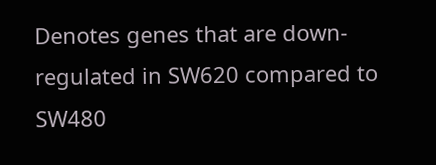Denotes genes that are down-regulated in SW620 compared to SW480